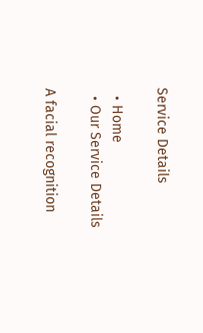Service Details

  • Home
  • Our Service Details

A facial recognition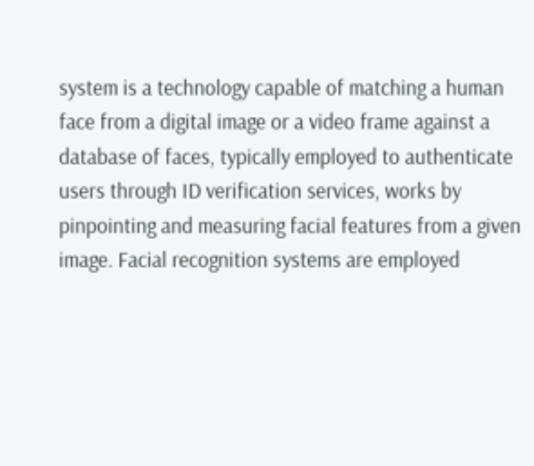system is a technology capable of matching a human face from a digital image or a video frame against a database of faces, typically employed to authenticate users through ID verification services, works by pinpointing and measuring facial features from a given image. Facial recognition systems are employed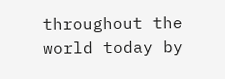throughout the world today by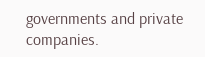governments and private companies.